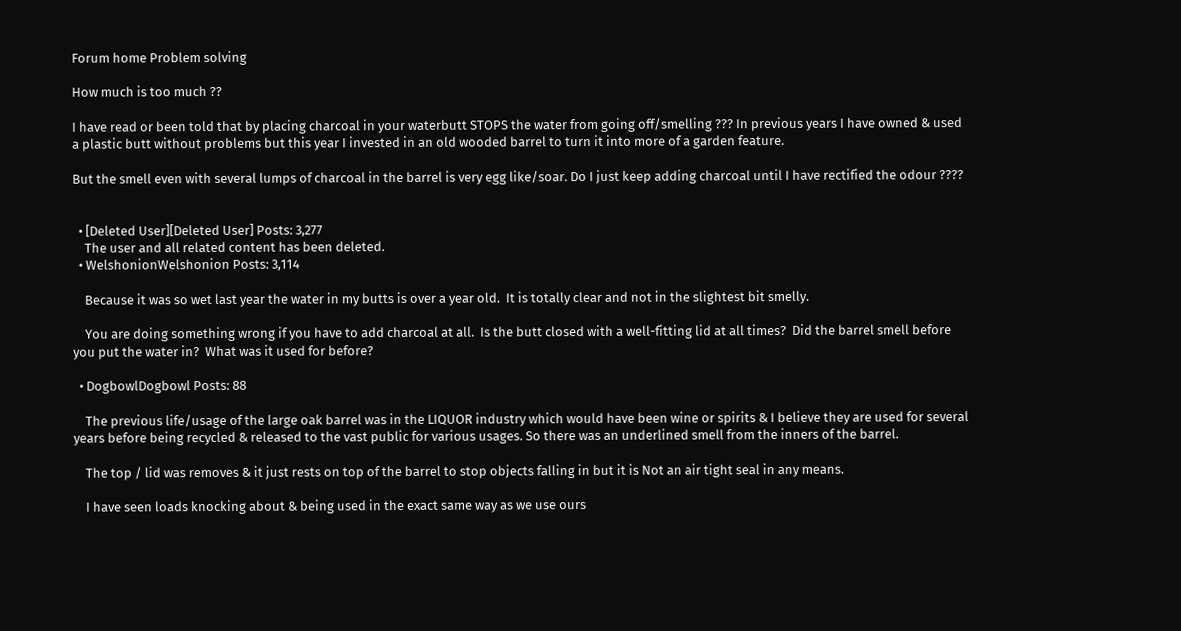Forum home Problem solving

How much is too much ??

I have read or been told that by placing charcoal in your waterbutt STOPS the water from going off/smelling ??? In previous years I have owned & used a plastic butt without problems but this year I invested in an old wooded barrel to turn it into more of a garden feature.

But the smell even with several lumps of charcoal in the barrel is very egg like/soar. Do I just keep adding charcoal until I have rectified the odour ????


  • [Deleted User][Deleted User] Posts: 3,277
    The user and all related content has been deleted.
  • WelshonionWelshonion Posts: 3,114

    Because it was so wet last year the water in my butts is over a year old.  It is totally clear and not in the slightest bit smelly.

    You are doing something wrong if you have to add charcoal at all.  Is the butt closed with a well-fitting lid at all times?  Did the barrel smell before you put the water in?  What was it used for before?

  • DogbowlDogbowl Posts: 88

    The previous life/usage of the large oak barrel was in the LIQUOR industry which would have been wine or spirits & I believe they are used for several years before being recycled & released to the vast public for various usages. So there was an underlined smell from the inners of the barrel.

    The top / lid was removes & it just rests on top of the barrel to stop objects falling in but it is Not an air tight seal in any means.

    I have seen loads knocking about & being used in the exact same way as we use ours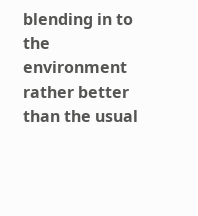blending in to the environment rather better than the usual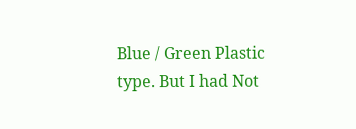Blue / Green Plastic type. But I had Not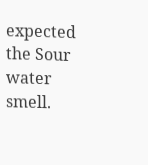expected the Sour water smell.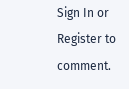Sign In or Register to comment.